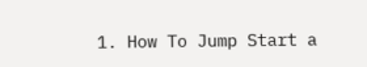1. How To Jump Start a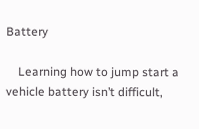Battery

    Learning how to jump start a vehicle battery isn’t difficult,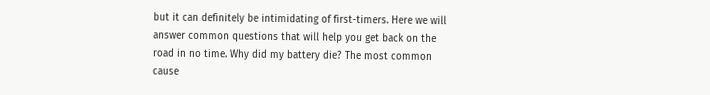but it can definitely be intimidating of first-timers. Here we will answer common questions that will help you get back on the road in no time. Why did my battery die? The most common cause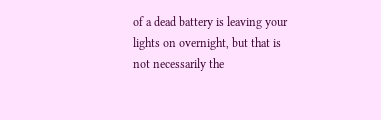of a dead battery is leaving your lights on overnight, but that is not necessarily the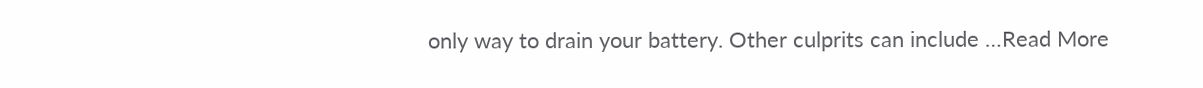only way to drain your battery. Other culprits can include …Read More